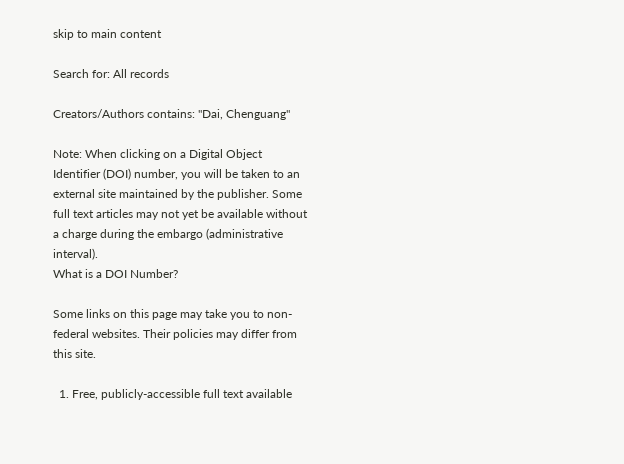skip to main content

Search for: All records

Creators/Authors contains: "Dai, Chenguang"

Note: When clicking on a Digital Object Identifier (DOI) number, you will be taken to an external site maintained by the publisher. Some full text articles may not yet be available without a charge during the embargo (administrative interval).
What is a DOI Number?

Some links on this page may take you to non-federal websites. Their policies may differ from this site.

  1. Free, publicly-accessible full text available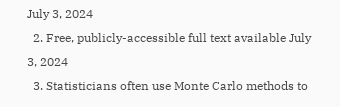July 3, 2024
  2. Free, publicly-accessible full text available July 3, 2024
  3. Statisticians often use Monte Carlo methods to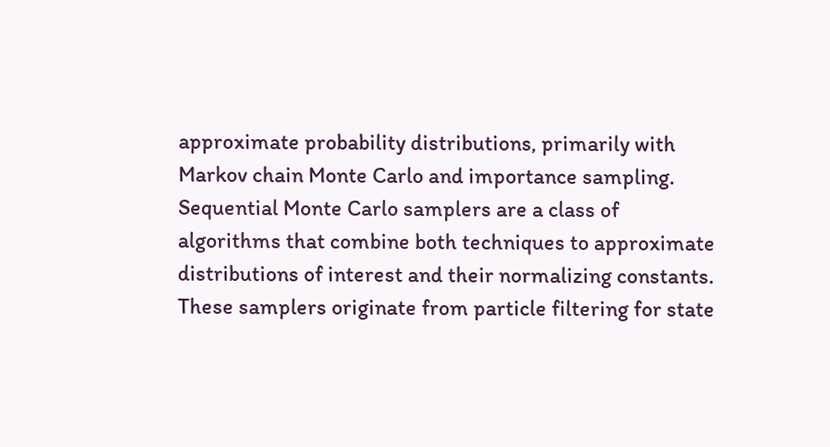approximate probability distributions, primarily with Markov chain Monte Carlo and importance sampling. Sequential Monte Carlo samplers are a class of algorithms that combine both techniques to approximate distributions of interest and their normalizing constants. These samplers originate from particle filtering for state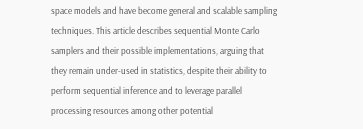space models and have become general and scalable sampling techniques. This article describes sequential Monte Carlo samplers and their possible implementations, arguing that they remain under-used in statistics, despite their ability to perform sequential inference and to leverage parallel processing resources among other potential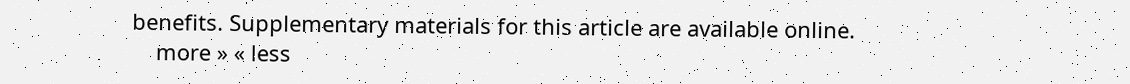benefits. Supplementary materials for this article are available online.
    more » « less